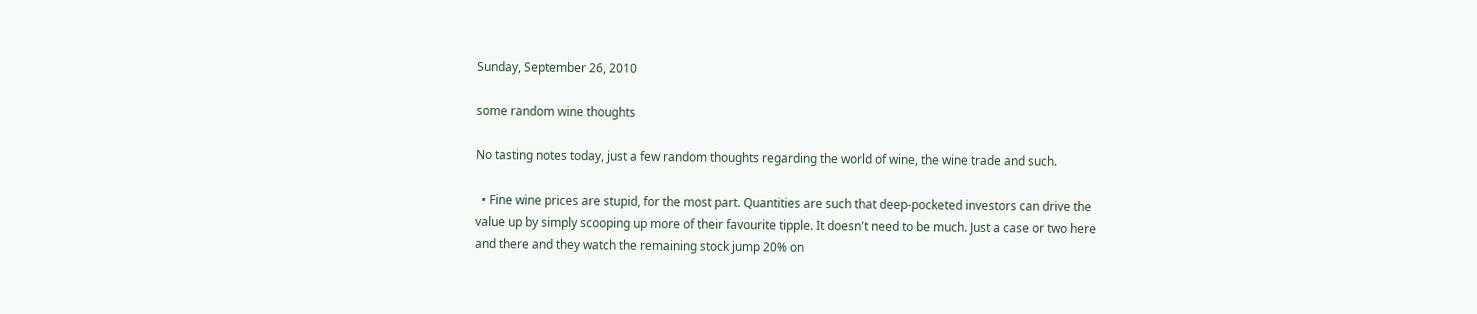Sunday, September 26, 2010

some random wine thoughts

No tasting notes today, just a few random thoughts regarding the world of wine, the wine trade and such.

  • Fine wine prices are stupid, for the most part. Quantities are such that deep-pocketed investors can drive the value up by simply scooping up more of their favourite tipple. It doesn't need to be much. Just a case or two here and there and they watch the remaining stock jump 20% on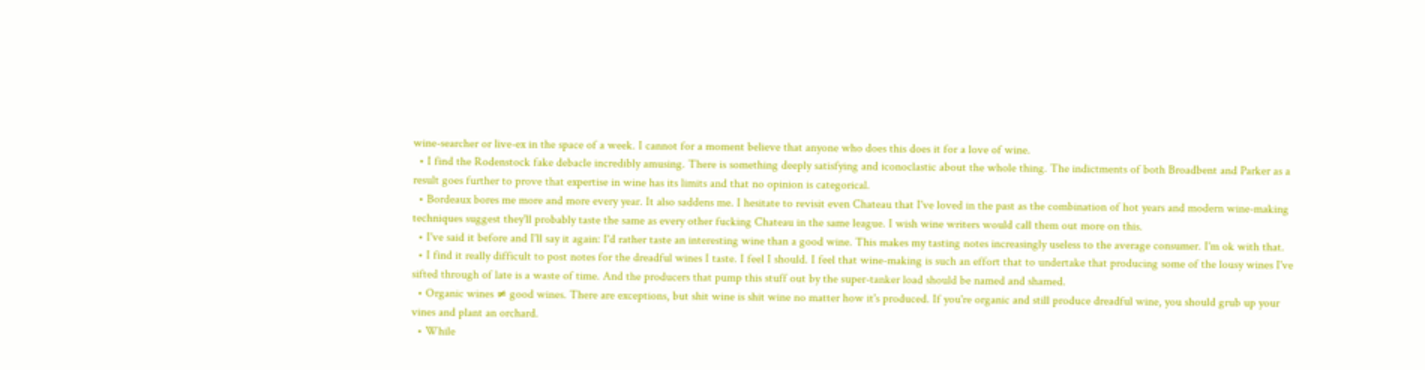wine-searcher or live-ex in the space of a week. I cannot for a moment believe that anyone who does this does it for a love of wine.
  • I find the Rodenstock fake debacle incredibly amusing. There is something deeply satisfying and iconoclastic about the whole thing. The indictments of both Broadbent and Parker as a result goes further to prove that expertise in wine has its limits and that no opinion is categorical.
  • Bordeaux bores me more and more every year. It also saddens me. I hesitate to revisit even Chateau that I've loved in the past as the combination of hot years and modern wine-making techniques suggest they'll probably taste the same as every other fucking Chateau in the same league. I wish wine writers would call them out more on this.
  • I've said it before and I'll say it again: I'd rather taste an interesting wine than a good wine. This makes my tasting notes increasingly useless to the average consumer. I'm ok with that.
  • I find it really difficult to post notes for the dreadful wines I taste. I feel I should. I feel that wine-making is such an effort that to undertake that producing some of the lousy wines I've sifted through of late is a waste of time. And the producers that pump this stuff out by the super-tanker load should be named and shamed.
  • Organic wines ≠ good wines. There are exceptions, but shit wine is shit wine no matter how it's produced. If you're organic and still produce dreadful wine, you should grub up your vines and plant an orchard.
  • While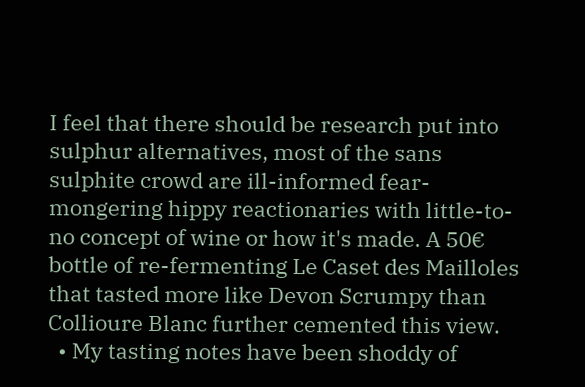I feel that there should be research put into sulphur alternatives, most of the sans sulphite crowd are ill-informed fear-mongering hippy reactionaries with little-to-no concept of wine or how it's made. A 50€ bottle of re-fermenting Le Caset des Mailloles that tasted more like Devon Scrumpy than Collioure Blanc further cemented this view.
  • My tasting notes have been shoddy of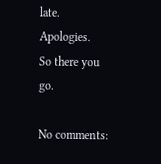late. Apologies.
So there you go.

No comments: